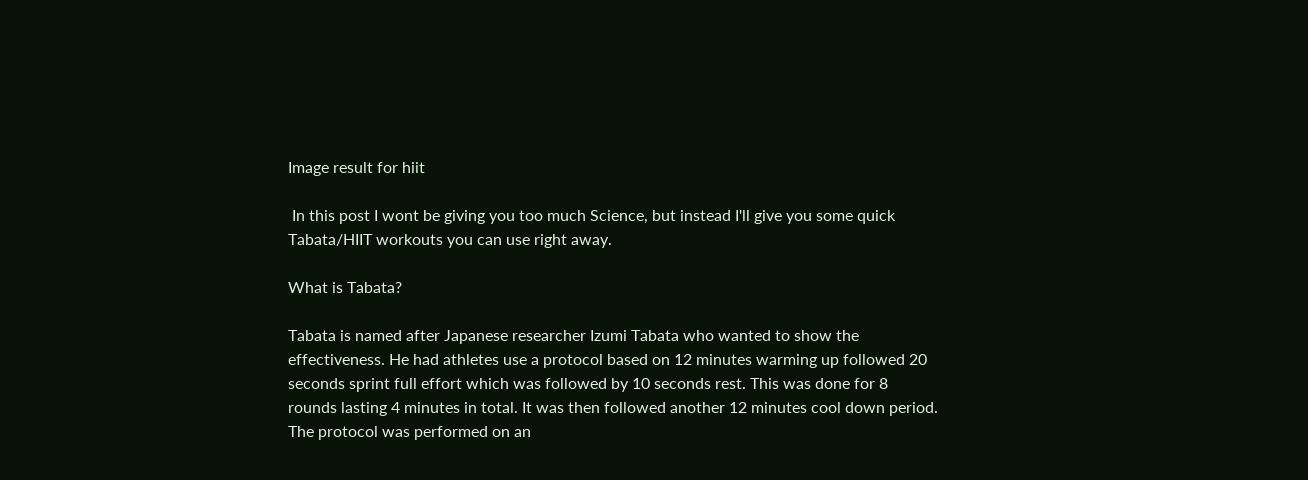Image result for hiit

 In this post I wont be giving you too much Science, but instead I'll give you some quick Tabata/HIIT workouts you can use right away.

What is Tabata?

Tabata is named after Japanese researcher Izumi Tabata who wanted to show the effectiveness. He had athletes use a protocol based on 12 minutes warming up followed 20 seconds sprint full effort which was followed by 10 seconds rest. This was done for 8 rounds lasting 4 minutes in total. It was then followed another 12 minutes cool down period. The protocol was performed on an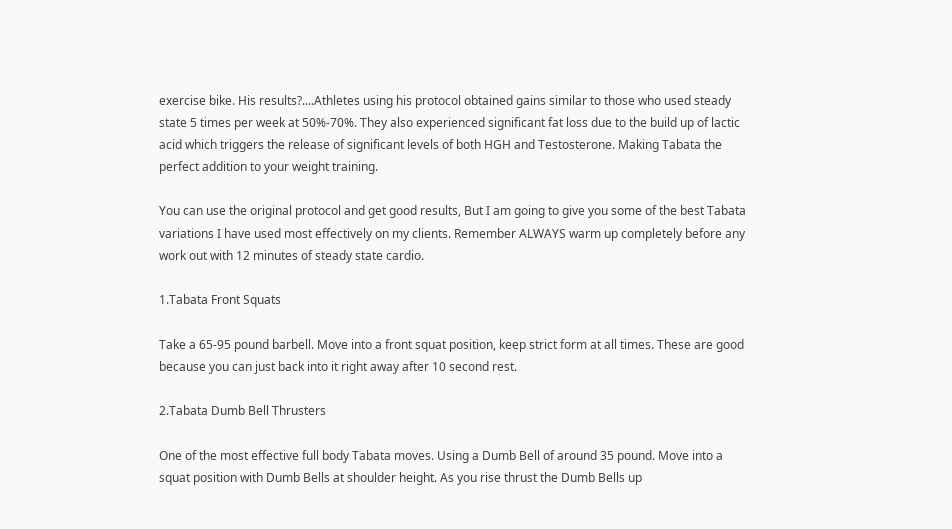exercise bike. His results?....Athletes using his protocol obtained gains similar to those who used steady state 5 times per week at 50%-70%. They also experienced significant fat loss due to the build up of lactic acid which triggers the release of significant levels of both HGH and Testosterone. Making Tabata the perfect addition to your weight training.

You can use the original protocol and get good results, But I am going to give you some of the best Tabata variations I have used most effectively on my clients. Remember ALWAYS warm up completely before any work out with 12 minutes of steady state cardio.

1.Tabata Front Squats

Take a 65-95 pound barbell. Move into a front squat position, keep strict form at all times. These are good because you can just back into it right away after 10 second rest.

2.Tabata Dumb Bell Thrusters

One of the most effective full body Tabata moves. Using a Dumb Bell of around 35 pound. Move into a squat position with Dumb Bells at shoulder height. As you rise thrust the Dumb Bells up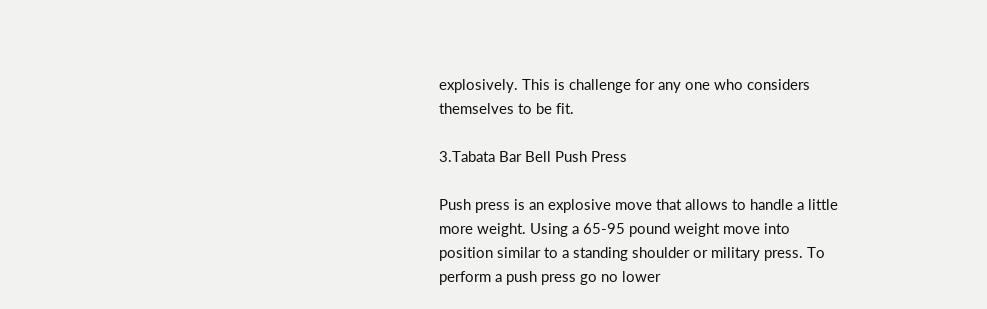explosively. This is challenge for any one who considers themselves to be fit.

3.Tabata Bar Bell Push Press

Push press is an explosive move that allows to handle a little more weight. Using a 65-95 pound weight move into position similar to a standing shoulder or military press. To perform a push press go no lower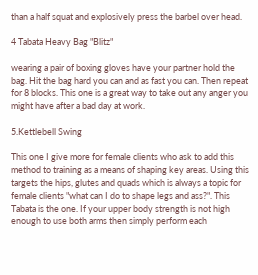than a half squat and explosively press the barbel over head.

4 Tabata Heavy Bag "Blitz"

wearing a pair of boxing gloves have your partner hold the bag. Hit the bag hard you can and as fast you can. Then repeat for 8 blocks. This one is a great way to take out any anger you might have after a bad day at work.

5.Kettlebell Swing

This one I give more for female clients who ask to add this method to training as a means of shaping key areas. Using this targets the hips, glutes and quads which is always a topic for female clients "what can I do to shape legs and ass?". This Tabata is the one. If your upper body strength is not high enough to use both arms then simply perform each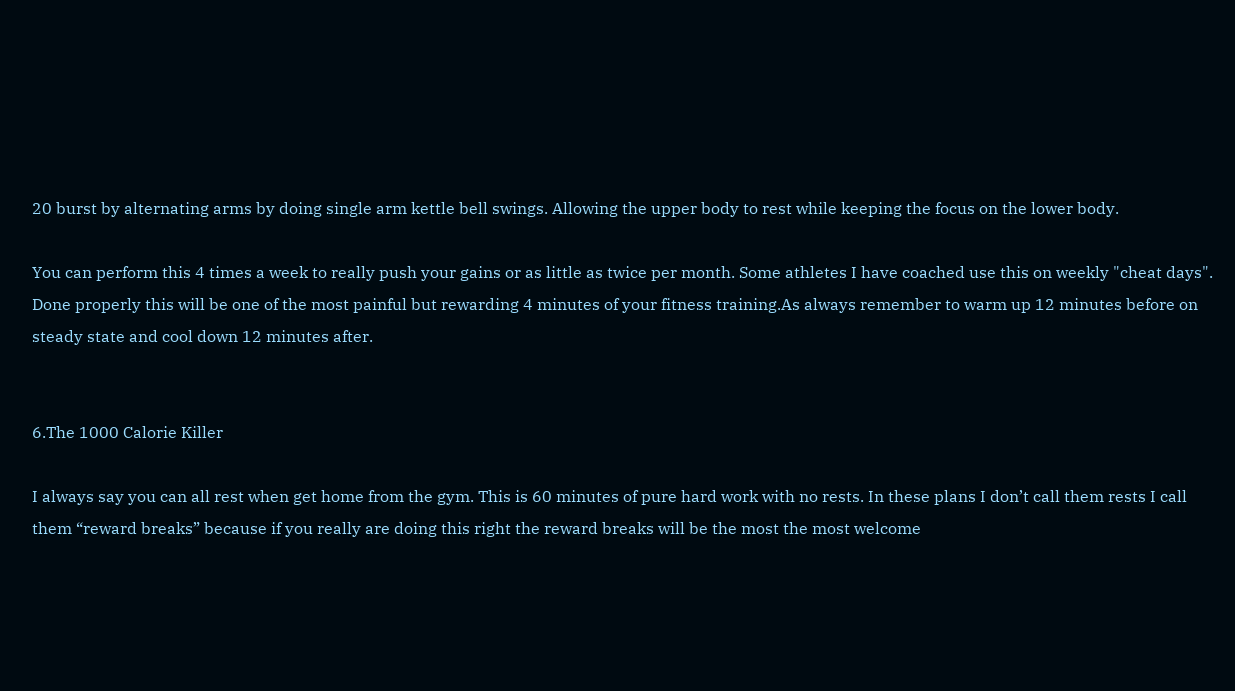20 burst by alternating arms by doing single arm kettle bell swings. Allowing the upper body to rest while keeping the focus on the lower body.

You can perform this 4 times a week to really push your gains or as little as twice per month. Some athletes I have coached use this on weekly "cheat days". Done properly this will be one of the most painful but rewarding 4 minutes of your fitness training.As always remember to warm up 12 minutes before on steady state and cool down 12 minutes after.


6.The 1000 Calorie Killer

I always say you can all rest when get home from the gym. This is 60 minutes of pure hard work with no rests. In these plans I don’t call them rests I call them “reward breaks” because if you really are doing this right the reward breaks will be the most the most welcome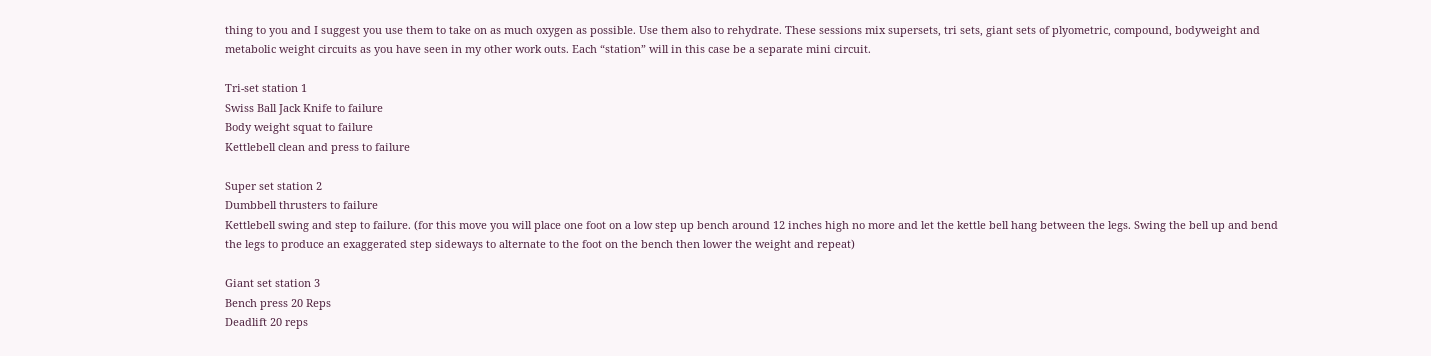thing to you and I suggest you use them to take on as much oxygen as possible. Use them also to rehydrate. These sessions mix supersets, tri sets, giant sets of plyometric, compound, bodyweight and metabolic weight circuits as you have seen in my other work outs. Each “station” will in this case be a separate mini circuit.

Tri-set station 1
Swiss Ball Jack Knife to failure
Body weight squat to failure
Kettlebell clean and press to failure

Super set station 2
Dumbbell thrusters to failure
Kettlebell swing and step to failure. (for this move you will place one foot on a low step up bench around 12 inches high no more and let the kettle bell hang between the legs. Swing the bell up and bend the legs to produce an exaggerated step sideways to alternate to the foot on the bench then lower the weight and repeat)

Giant set station 3
Bench press 20 Reps
Deadlift 20 reps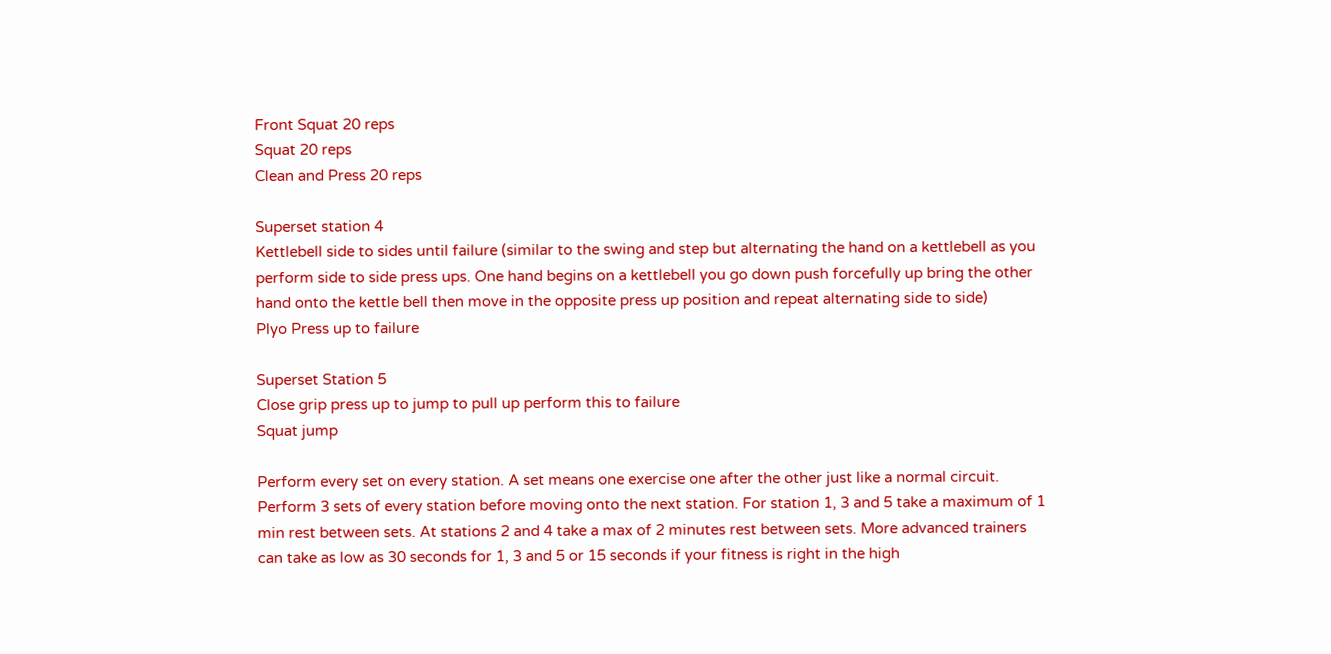Front Squat 20 reps
Squat 20 reps
Clean and Press 20 reps

Superset station 4
Kettlebell side to sides until failure (similar to the swing and step but alternating the hand on a kettlebell as you perform side to side press ups. One hand begins on a kettlebell you go down push forcefully up bring the other hand onto the kettle bell then move in the opposite press up position and repeat alternating side to side)
Plyo Press up to failure

Superset Station 5
Close grip press up to jump to pull up perform this to failure
Squat jump

Perform every set on every station. A set means one exercise one after the other just like a normal circuit. Perform 3 sets of every station before moving onto the next station. For station 1, 3 and 5 take a maximum of 1 min rest between sets. At stations 2 and 4 take a max of 2 minutes rest between sets. More advanced trainers can take as low as 30 seconds for 1, 3 and 5 or 15 seconds if your fitness is right in the high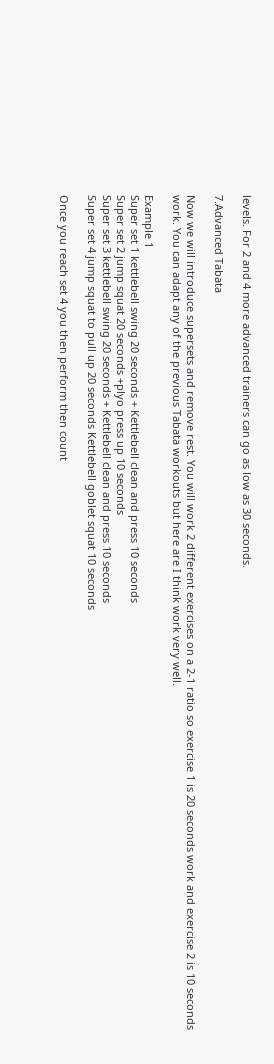levels. For 2 and 4 more advanced trainers can go as low as 30 seconds.

7.Advanced Tabata

Now we will introduce supersets and remove rest. You will work 2 different exercises on a 2-1 ratio so exercise 1 is 20 seconds work and exercise 2 is 10 seconds work. You can adapt any of the previous Tabata workouts but here are I think work very well.

Example 1
Super set 1 kettlebell swing 20 seconds + Kettlebell clean and press 10 seconds
Super set 2 jump squat 20 seconds +plyo press up 10 seconds
Super set 3 kettlebell swing 20 seconds + Kettlebell clean and press 10 seconds
Super set 4 jump squat to pull up 20 seconds Kettlebell goblet squat 10 seconds

Once you reach set 4 you then perform then count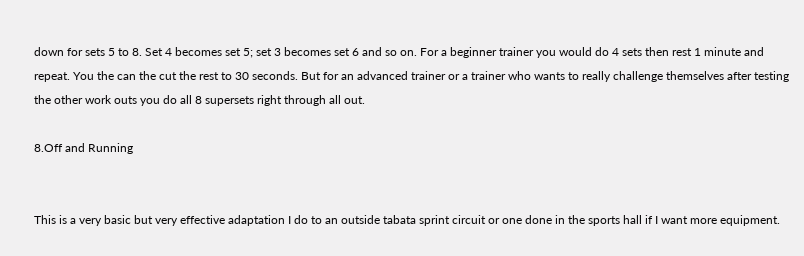down for sets 5 to 8. Set 4 becomes set 5; set 3 becomes set 6 and so on. For a beginner trainer you would do 4 sets then rest 1 minute and repeat. You the can the cut the rest to 30 seconds. But for an advanced trainer or a trainer who wants to really challenge themselves after testing the other work outs you do all 8 supersets right through all out.

8.Off and Running


This is a very basic but very effective adaptation I do to an outside tabata sprint circuit or one done in the sports hall if I want more equipment.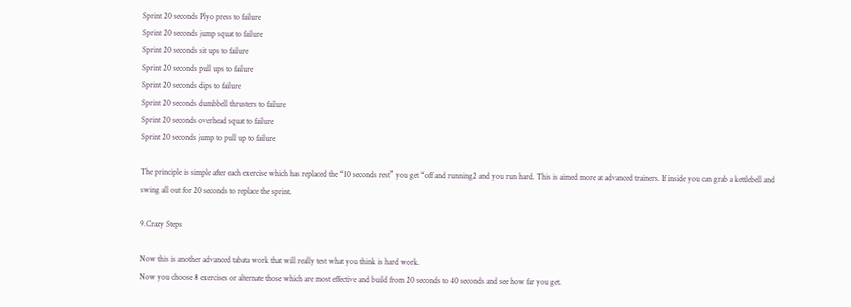Sprint 20 seconds Plyo press to failure
Sprint 20 seconds jump squat to failure
Sprint 20 seconds sit ups to failure
Sprint 20 seconds pull ups to failure
Sprint 20 seconds dips to failure
Sprint 20 seconds dumbbell thrusters to failure
Sprint 20 seconds overhead squat to failure
Sprint 20 seconds jump to pull up to failure

The principle is simple after each exercise which has replaced the “10 seconds rest” you get “off and running2 and you run hard. This is aimed more at advanced trainers. If inside you can grab a kettlebell and swing all out for 20 seconds to replace the sprint.

9.Crazy Steps

Now this is another advanced tabata work that will really test what you think is hard work.
Now you choose 8 exercises or alternate those which are most effective and build from 20 seconds to 40 seconds and see how far you get.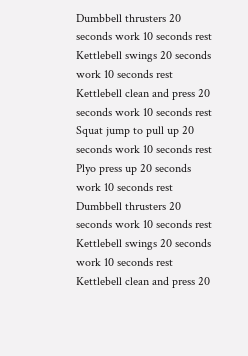Dumbbell thrusters 20 seconds work 10 seconds rest
Kettlebell swings 20 seconds work 10 seconds rest
Kettlebell clean and press 20 seconds work 10 seconds rest
Squat jump to pull up 20 seconds work 10 seconds rest
Plyo press up 20 seconds work 10 seconds rest
Dumbbell thrusters 20 seconds work 10 seconds rest
Kettlebell swings 20 seconds work 10 seconds rest
Kettlebell clean and press 20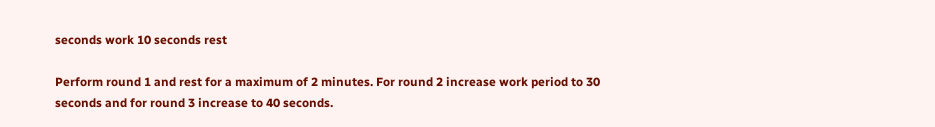seconds work 10 seconds rest

Perform round 1 and rest for a maximum of 2 minutes. For round 2 increase work period to 30 seconds and for round 3 increase to 40 seconds.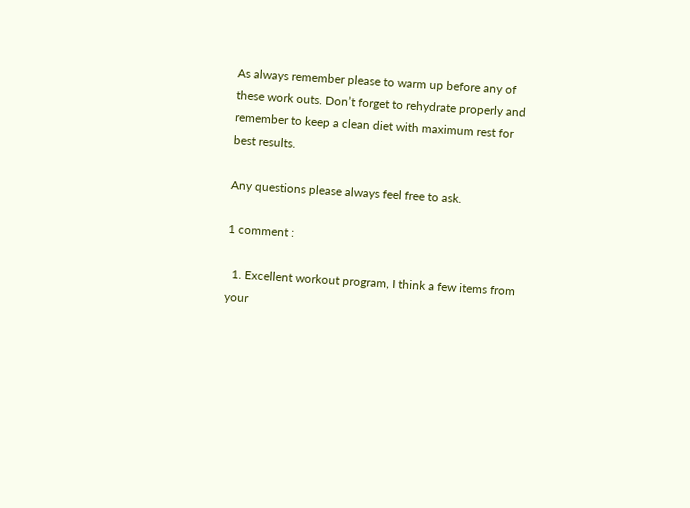As always remember please to warm up before any of these work outs. Don’t forget to rehydrate properly and remember to keep a clean diet with maximum rest for best results.

Any questions please always feel free to ask.

1 comment :

  1. Excellent workout program, I think a few items from your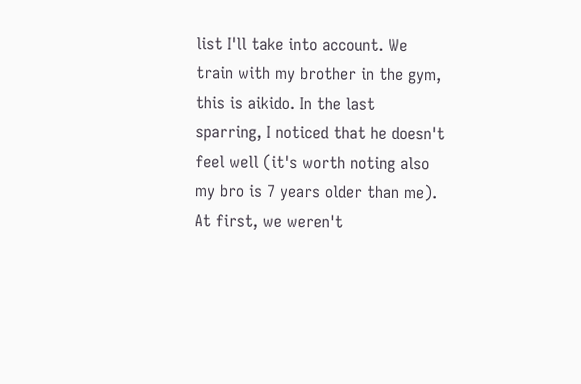list I'll take into account. We train with my brother in the gym, this is aikido. In the last sparring, I noticed that he doesn't feel well (it's worth noting also my bro is 7 years older than me). At first, we weren't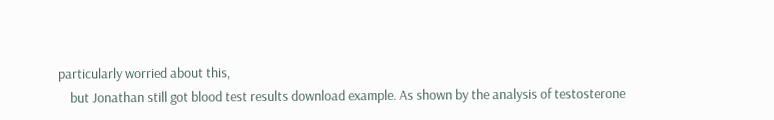particularly worried about this,
    but Jonathan still got blood test results download example. As shown by the analysis of testosterone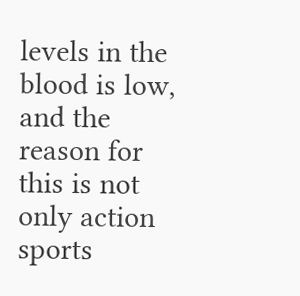levels in the blood is low, and the reason for this is not only action sports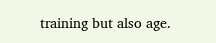training but also age.